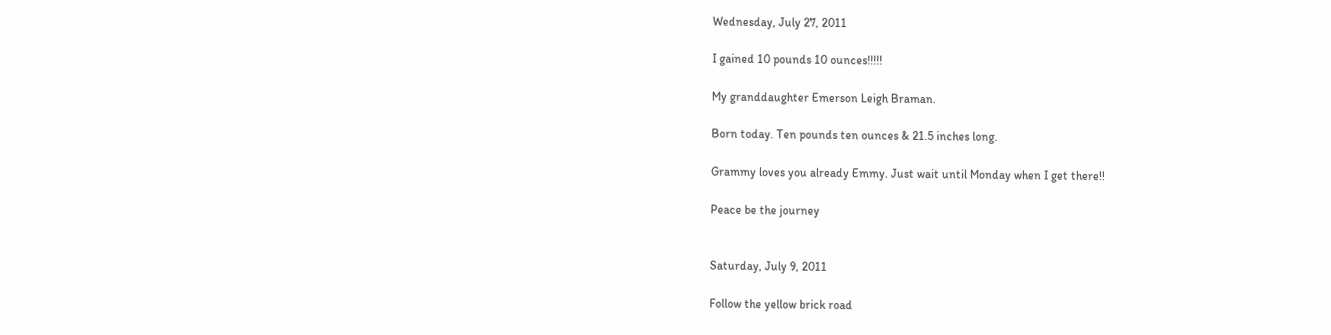Wednesday, July 27, 2011

I gained 10 pounds 10 ounces!!!!!

My granddaughter Emerson Leigh Braman.

Born today. Ten pounds ten ounces & 21.5 inches long.

Grammy loves you already Emmy. Just wait until Monday when I get there!!

Peace be the journey


Saturday, July 9, 2011

Follow the yellow brick road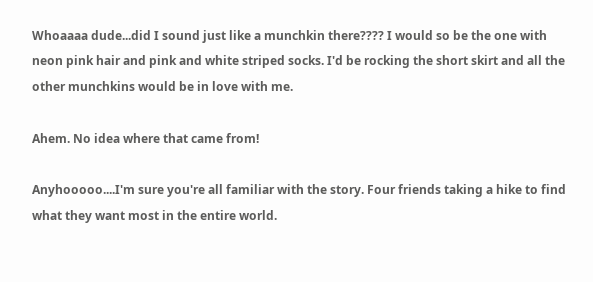Whoaaaa dude...did I sound just like a munchkin there???? I would so be the one with neon pink hair and pink and white striped socks. I'd be rocking the short skirt and all the other munchkins would be in love with me.

Ahem. No idea where that came from!

Anyhooooo....I'm sure you're all familiar with the story. Four friends taking a hike to find what they want most in the entire world.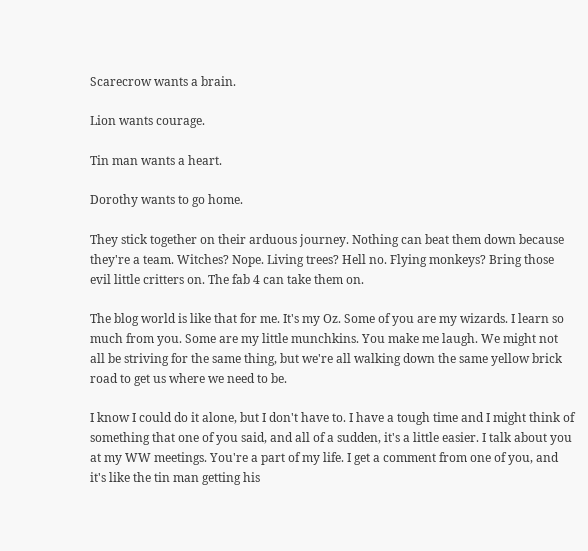Scarecrow wants a brain.

Lion wants courage.

Tin man wants a heart.

Dorothy wants to go home.

They stick together on their arduous journey. Nothing can beat them down because they're a team. Witches? Nope. Living trees? Hell no. Flying monkeys? Bring those evil little critters on. The fab 4 can take them on.

The blog world is like that for me. It's my Oz. Some of you are my wizards. I learn so much from you. Some are my little munchkins. You make me laugh. We might not all be striving for the same thing, but we're all walking down the same yellow brick road to get us where we need to be.

I know I could do it alone, but I don't have to. I have a tough time and I might think of something that one of you said, and all of a sudden, it's a little easier. I talk about you at my WW meetings. You're a part of my life. I get a comment from one of you, and it's like the tin man getting his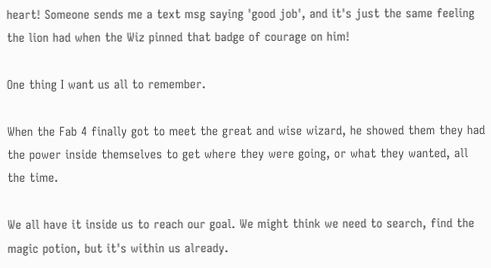heart! Someone sends me a text msg saying 'good job', and it's just the same feeling the lion had when the Wiz pinned that badge of courage on him!

One thing I want us all to remember.

When the Fab 4 finally got to meet the great and wise wizard, he showed them they had the power inside themselves to get where they were going, or what they wanted, all the time.

We all have it inside us to reach our goal. We might think we need to search, find the magic potion, but it's within us already.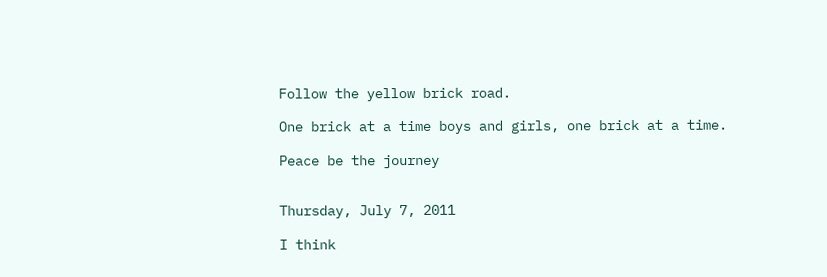Follow the yellow brick road.

One brick at a time boys and girls, one brick at a time.

Peace be the journey


Thursday, July 7, 2011

I think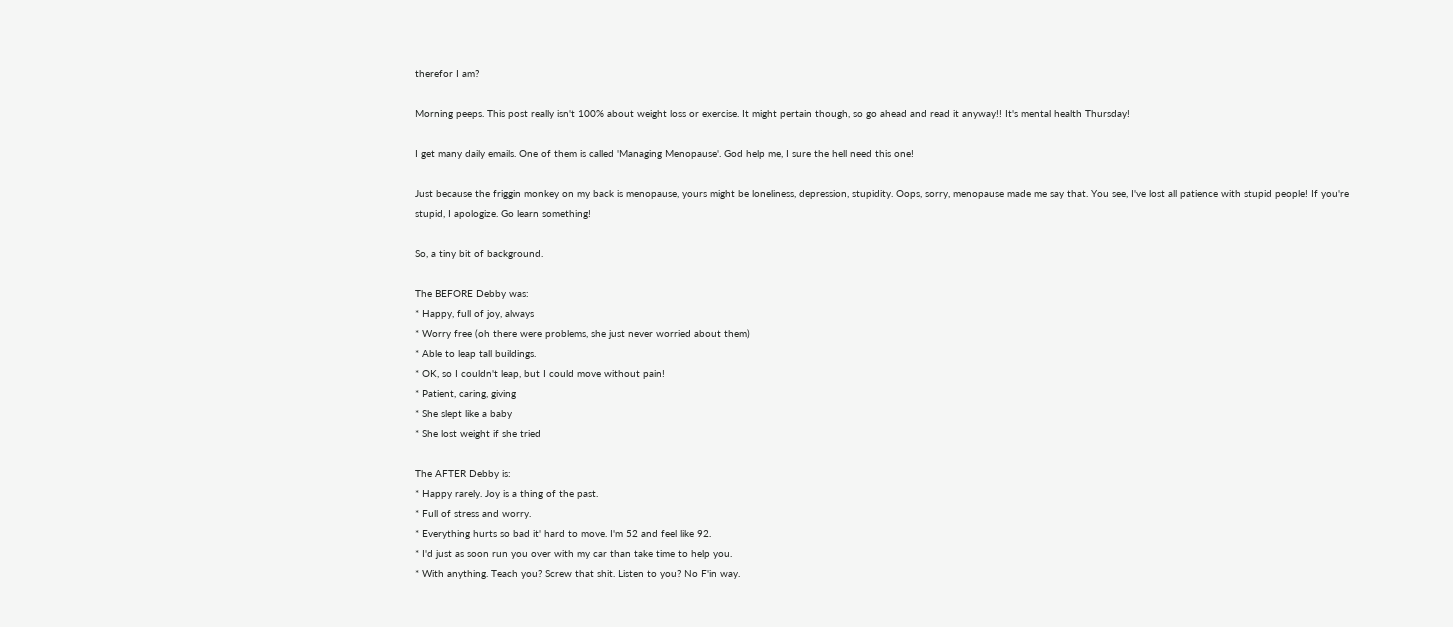therefor I am?

Morning peeps. This post really isn't 100% about weight loss or exercise. It might pertain though, so go ahead and read it anyway!! It's mental health Thursday!

I get many daily emails. One of them is called 'Managing Menopause'. God help me, I sure the hell need this one!

Just because the friggin monkey on my back is menopause, yours might be loneliness, depression, stupidity. Oops, sorry, menopause made me say that. You see, I've lost all patience with stupid people! If you're stupid, I apologize. Go learn something!

So, a tiny bit of background.

The BEFORE Debby was:
* Happy, full of joy, always
* Worry free (oh there were problems, she just never worried about them)
* Able to leap tall buildings.
* OK, so I couldn't leap, but I could move without pain!
* Patient, caring, giving
* She slept like a baby
* She lost weight if she tried

The AFTER Debby is:
* Happy rarely. Joy is a thing of the past.
* Full of stress and worry.
* Everything hurts so bad it' hard to move. I'm 52 and feel like 92.
* I'd just as soon run you over with my car than take time to help you.
* With anything. Teach you? Screw that shit. Listen to you? No F'in way.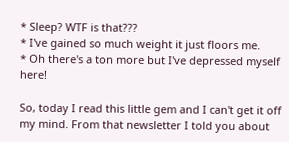* Sleep? WTF is that???
* I've gained so much weight it just floors me.
* Oh there's a ton more but I've depressed myself here!

So, today I read this little gem and I can't get it off my mind. From that newsletter I told you about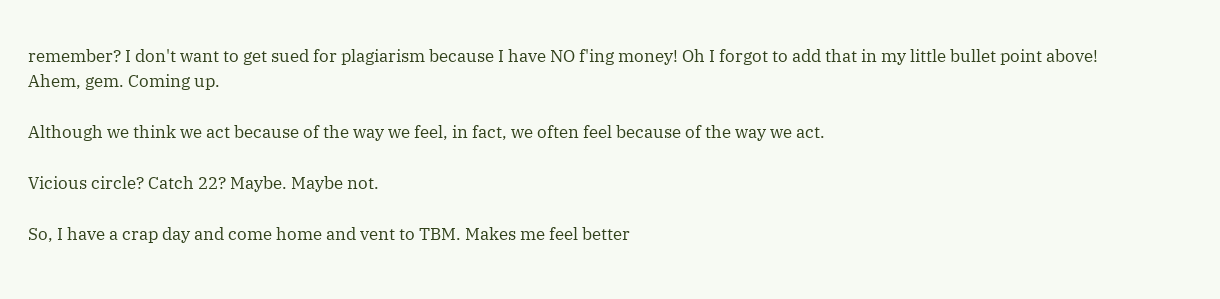remember? I don't want to get sued for plagiarism because I have NO f'ing money! Oh I forgot to add that in my little bullet point above! Ahem, gem. Coming up.

Although we think we act because of the way we feel, in fact, we often feel because of the way we act.

Vicious circle? Catch 22? Maybe. Maybe not.

So, I have a crap day and come home and vent to TBM. Makes me feel better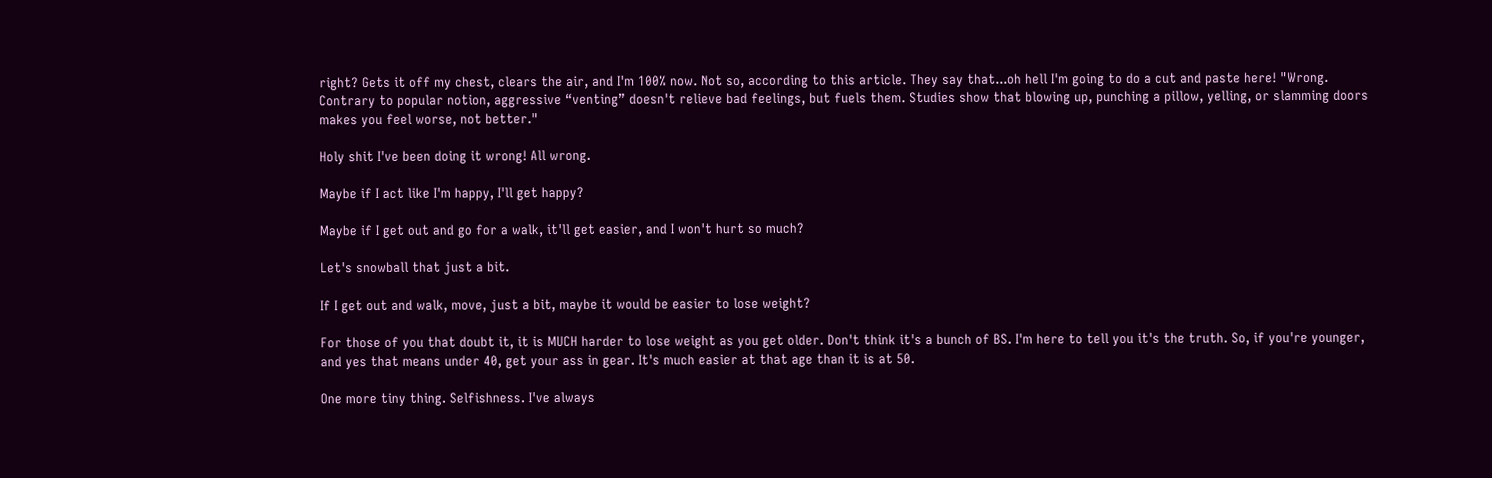right? Gets it off my chest, clears the air, and I'm 100% now. Not so, according to this article. They say that...oh hell I'm going to do a cut and paste here! "Wrong. Contrary to popular notion, aggressive “venting” doesn't relieve bad feelings, but fuels them. Studies show that blowing up, punching a pillow, yelling, or slamming doors makes you feel worse, not better."

Holy shit I've been doing it wrong! All wrong.

Maybe if I act like I'm happy, I'll get happy?

Maybe if I get out and go for a walk, it'll get easier, and I won't hurt so much?

Let's snowball that just a bit.

If I get out and walk, move, just a bit, maybe it would be easier to lose weight?

For those of you that doubt it, it is MUCH harder to lose weight as you get older. Don't think it's a bunch of BS. I'm here to tell you it's the truth. So, if you're younger, and yes that means under 40, get your ass in gear. It's much easier at that age than it is at 50.

One more tiny thing. Selfishness. I've always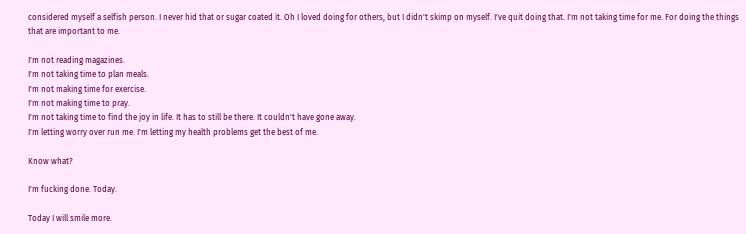considered myself a selfish person. I never hid that or sugar coated it. Oh I loved doing for others, but I didn't skimp on myself. I've quit doing that. I'm not taking time for me. For doing the things that are important to me.

I'm not reading magazines.
I'm not taking time to plan meals.
I'm not making time for exercise.
I'm not making time to pray.
I'm not taking time to find the joy in life. It has to still be there. It couldn't have gone away.
I'm letting worry over run me. I'm letting my health problems get the best of me.

Know what?

I'm fucking done. Today.

Today I will smile more.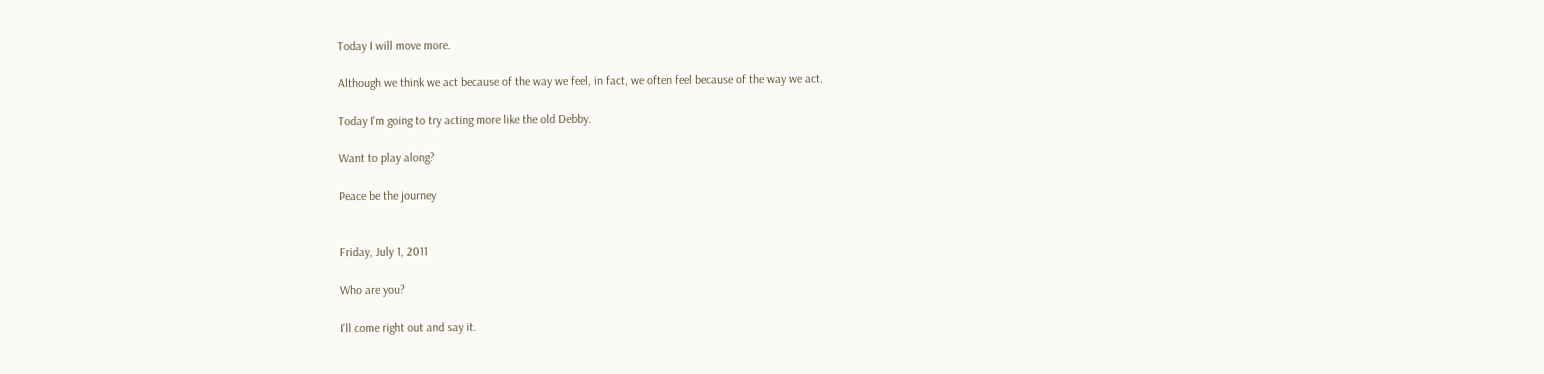Today I will move more.

Although we think we act because of the way we feel, in fact, we often feel because of the way we act.

Today I'm going to try acting more like the old Debby.

Want to play along?

Peace be the journey


Friday, July 1, 2011

Who are you?

I'll come right out and say it.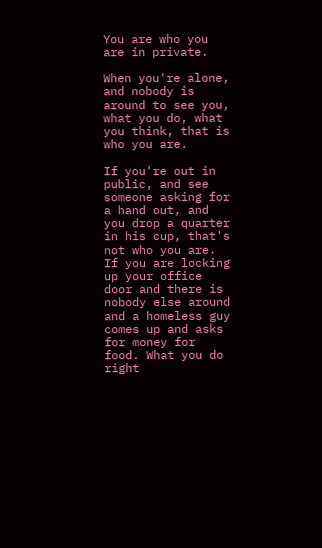You are who you are in private.

When you're alone, and nobody is around to see you, what you do, what you think, that is who you are.

If you're out in public, and see someone asking for a hand out, and you drop a quarter in his cup, that's not who you are. If you are locking up your office door and there is nobody else around and a homeless guy comes up and asks for money for food. What you do right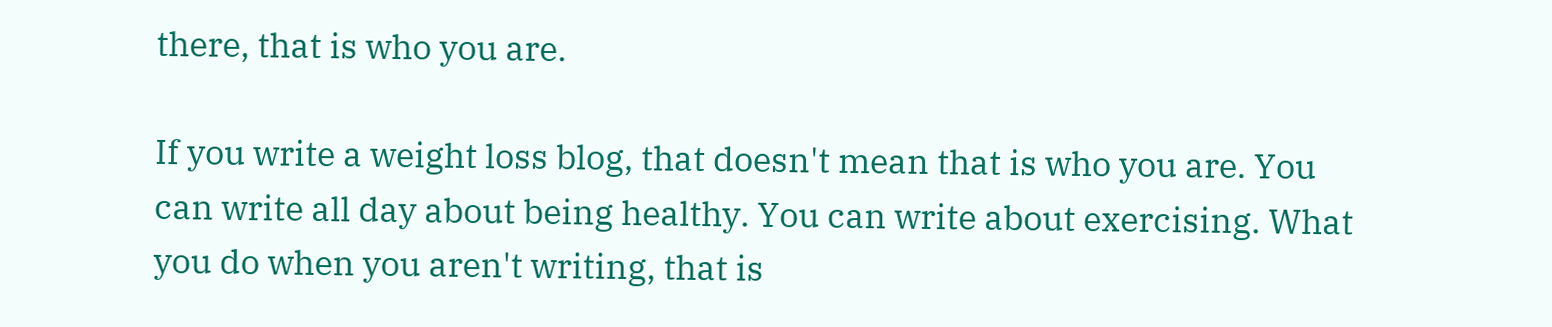there, that is who you are.

If you write a weight loss blog, that doesn't mean that is who you are. You can write all day about being healthy. You can write about exercising. What you do when you aren't writing, that is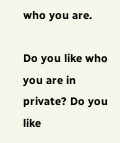who you are.

Do you like who you are in private? Do you like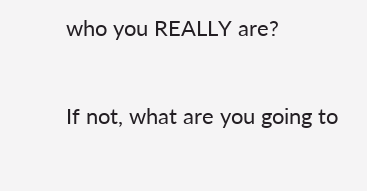who you REALLY are?

If not, what are you going to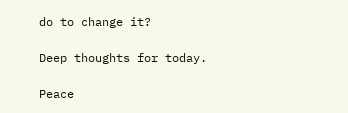do to change it?

Deep thoughts for today.

Peace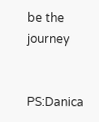be the journey


PS:Danica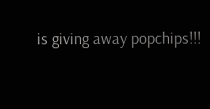is giving away popchips!!!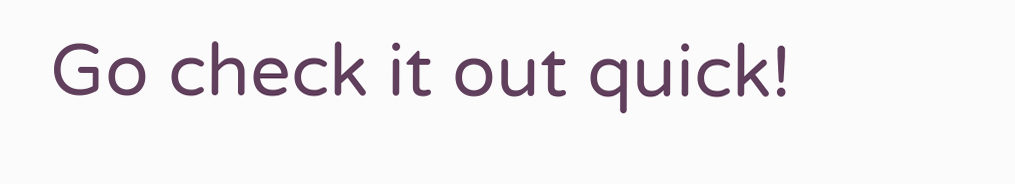Go check it out quick!